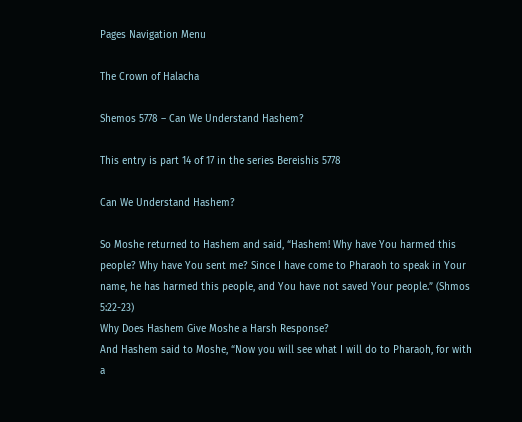Pages Navigation Menu

The Crown of Halacha

Shemos 5778 – Can We Understand Hashem?

This entry is part 14 of 17 in the series Bereishis 5778

Can We Understand Hashem?

So Moshe returned to Hashem and said, “Hashem! Why have You harmed this people? Why have You sent me? Since I have come to Pharaoh to speak in Your name, he has harmed this people, and You have not saved Your people.” (Shmos 5:22-23)
Why Does Hashem Give Moshe a Harsh Response?
And Hashem said to Moshe, “Now you will see what I will do to Pharaoh, for with a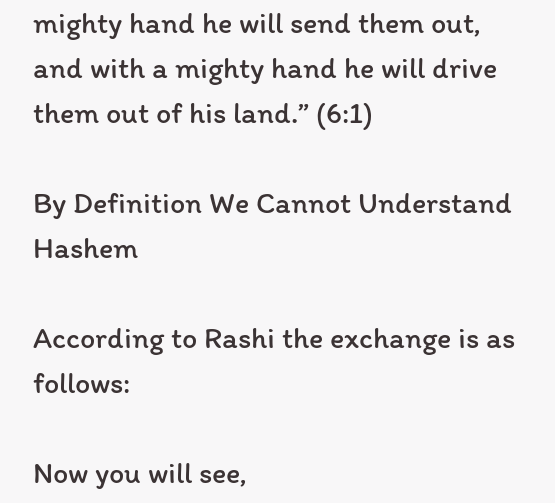mighty hand he will send them out, and with a mighty hand he will drive them out of his land.” (6:1)

By Definition We Cannot Understand Hashem

According to Rashi the exchange is as follows:

Now you will see,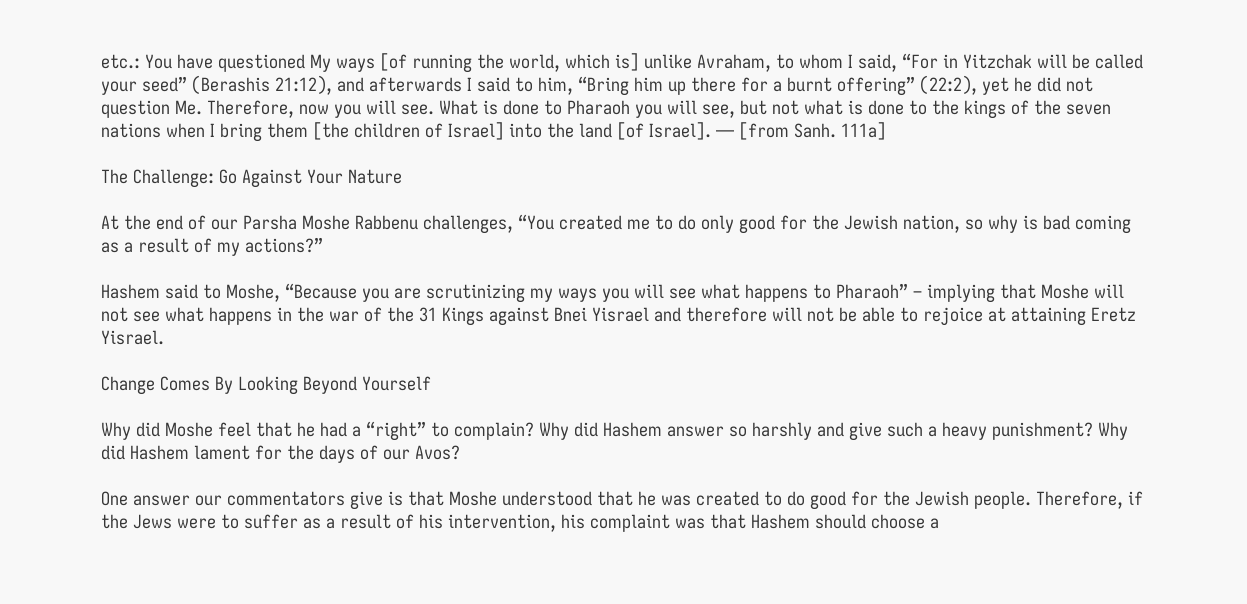etc.: You have questioned My ways [of running the world, which is] unlike Avraham, to whom I said, “For in Yitzchak will be called your seed” (Berashis 21:12), and afterwards I said to him, “Bring him up there for a burnt offering” (22:2), yet he did not question Me. Therefore, now you will see. What is done to Pharaoh you will see, but not what is done to the kings of the seven nations when I bring them [the children of Israel] into the land [of Israel]. — [from Sanh. 111a]

The Challenge: Go Against Your Nature

At the end of our Parsha Moshe Rabbenu challenges, “You created me to do only good for the Jewish nation, so why is bad coming as a result of my actions?”

Hashem said to Moshe, “Because you are scrutinizing my ways you will see what happens to Pharaoh” – implying that Moshe will not see what happens in the war of the 31 Kings against Bnei Yisrael and therefore will not be able to rejoice at attaining Eretz Yisrael.

Change Comes By Looking Beyond Yourself

Why did Moshe feel that he had a “right” to complain? Why did Hashem answer so harshly and give such a heavy punishment? Why did Hashem lament for the days of our Avos?

One answer our commentators give is that Moshe understood that he was created to do good for the Jewish people. Therefore, if the Jews were to suffer as a result of his intervention, his complaint was that Hashem should choose a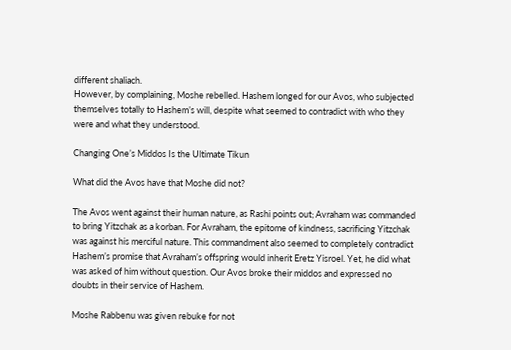different shaliach.
However, by complaining, Moshe rebelled. Hashem longed for our Avos, who subjected themselves totally to Hashem’s will, despite what seemed to contradict with who they were and what they understood.

Changing One’s Middos Is the Ultimate Tikun

What did the Avos have that Moshe did not?

The Avos went against their human nature, as Rashi points out; Avraham was commanded to bring Yitzchak as a korban. For Avraham, the epitome of kindness, sacrificing Yitzchak was against his merciful nature. This commandment also seemed to completely contradict Hashem’s promise that Avraham’s offspring would inherit Eretz Yisroel. Yet, he did what was asked of him without question. Our Avos broke their middos and expressed no doubts in their service of Hashem.

Moshe Rabbenu was given rebuke for not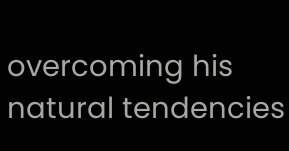overcoming his natural tendencies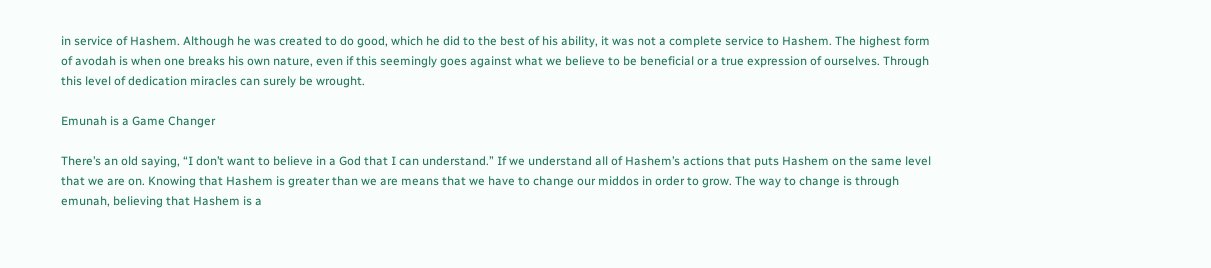in service of Hashem. Although he was created to do good, which he did to the best of his ability, it was not a complete service to Hashem. The highest form of avodah is when one breaks his own nature, even if this seemingly goes against what we believe to be beneficial or a true expression of ourselves. Through this level of dedication miracles can surely be wrought.

Emunah is a Game Changer

There’s an old saying, “I don’t want to believe in a God that I can understand.” If we understand all of Hashem’s actions that puts Hashem on the same level that we are on. Knowing that Hashem is greater than we are means that we have to change our middos in order to grow. The way to change is through emunah, believing that Hashem is a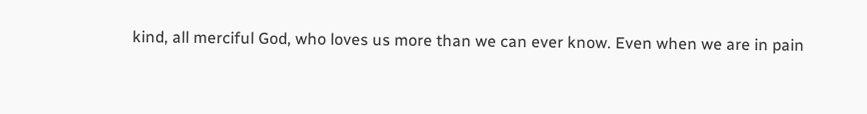kind, all merciful God, who loves us more than we can ever know. Even when we are in pain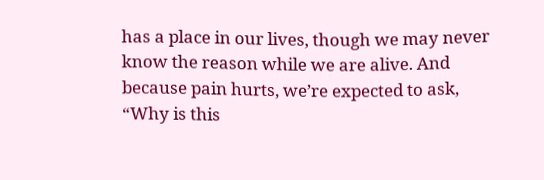has a place in our lives, though we may never know the reason while we are alive. And because pain hurts, we’re expected to ask, “Why is this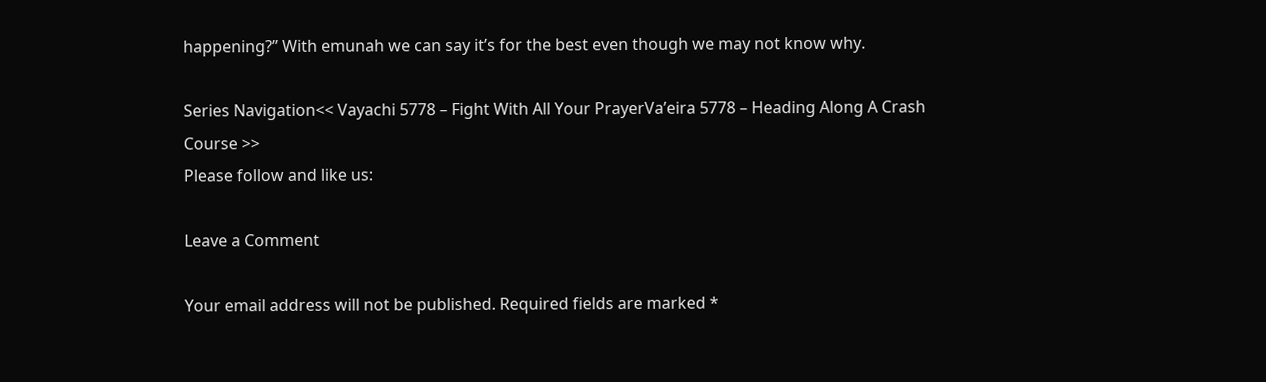happening?” With emunah we can say it’s for the best even though we may not know why.

Series Navigation<< Vayachi 5778 – Fight With All Your PrayerVa’eira 5778 – Heading Along A Crash Course >>
Please follow and like us:

Leave a Comment

Your email address will not be published. Required fields are marked *